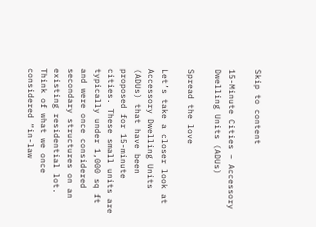Skip to content

15-Minute Cities – Accessory Dwelling Units (ADUs)

Spread the love

Let’s take a closer look at Accessory Dwelling Units (ADUs) that have been proposed for 15-minute cities. These small units are typically under 1,000 sq ft and were once considered secondary structures on an existing residential lot. Think of what we once considered “in-law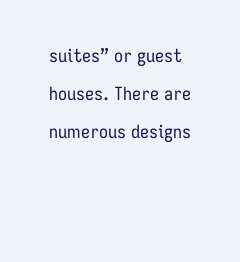suites” or guest houses. There are numerous designs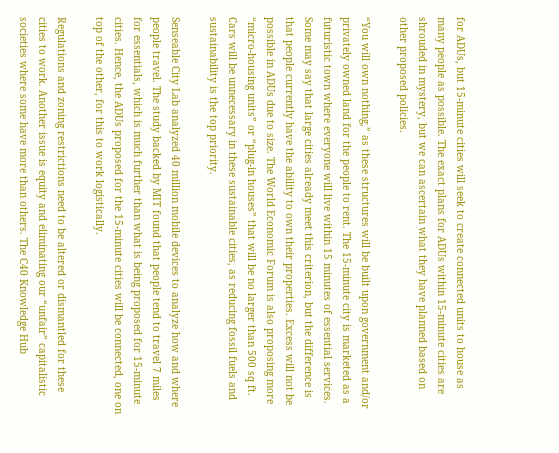for ADUs, but 15-minute cities will seek to create connected units to house as many people as possible. The exact plans for ADUs within 15-minute cities are shrouded in mystery, but we can ascertain what they have planned based on other proposed policies.

“You will own nothing,” as these structures will be built upon government and/or privately owned land for the people to rent. The 15-minute city is marketed as a futuristic town where everyone will live within 15 minutes of essential services. Some may say that large cities already meet this criterion, but the difference is that people currently have the ability to own their properties. Excess will not be possible in ADUs due to size. The World Economic Forum is also proposing more “micro-housing units” or “plug-in houses” that will be no larger than 500 sq ft. Cars will be unnecessary in these sustainable cities, as reducing fossil fuels and sustainability is the top priority.

Senseable City Lab analyzed 40 million mobile devices to analyze how and where people travel. The study backed by MIT found that people tend to travel 7 miles for essentials, which is much further than what is being proposed for 15-minute cities. Hence, the ADUs proposed for the 15-minute cities will be connected, one on top of the other, for this to work logistically.

Regulations and zoning restrictions need to be altered or dismantled for these cities to work. Another issue is equity and eliminating our “unfair” capitalistic societies where some have more than others. The C40 Knowledge Hub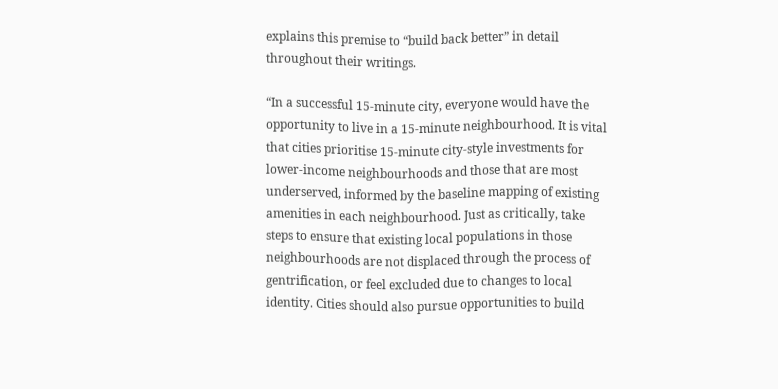explains this premise to “build back better” in detail throughout their writings.

“In a successful 15-minute city, everyone would have the opportunity to live in a 15-minute neighbourhood. It is vital that cities prioritise 15-minute city-style investments for lower-income neighbourhoods and those that are most underserved, informed by the baseline mapping of existing amenities in each neighbourhood. Just as critically, take steps to ensure that existing local populations in those neighbourhoods are not displaced through the process of gentrification, or feel excluded due to changes to local identity. Cities should also pursue opportunities to build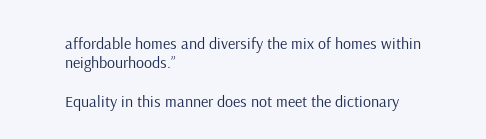affordable homes and diversify the mix of homes within neighbourhoods.”

Equality in this manner does not meet the dictionary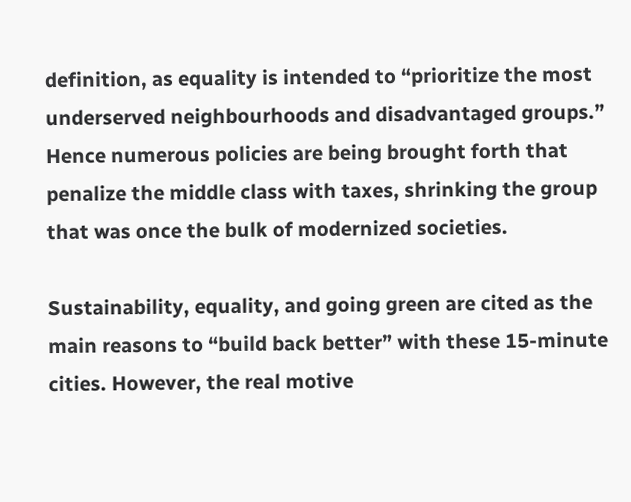definition, as equality is intended to “prioritize the most underserved neighbourhoods and disadvantaged groups.” Hence numerous policies are being brought forth that penalize the middle class with taxes, shrinking the group that was once the bulk of modernized societies.

Sustainability, equality, and going green are cited as the main reasons to “build back better” with these 15-minute cities. However, the real motive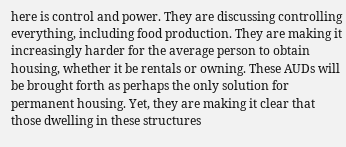here is control and power. They are discussing controlling everything, including food production. They are making it increasingly harder for the average person to obtain housing, whether it be rentals or owning. These AUDs will be brought forth as perhaps the only solution for permanent housing. Yet, they are making it clear that those dwelling in these structures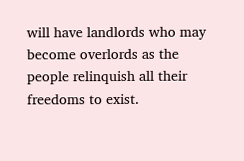will have landlords who may become overlords as the people relinquish all their freedoms to exist.